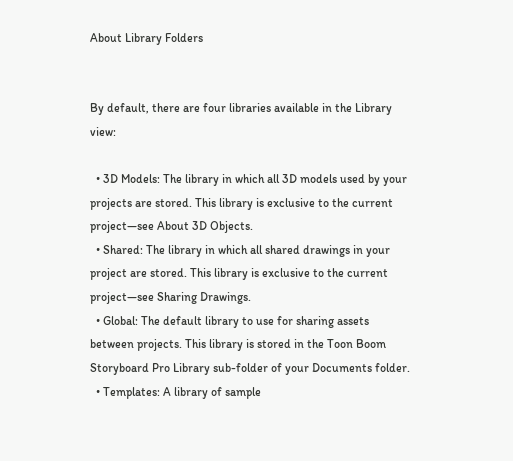About Library Folders


By default, there are four libraries available in the Library view:

  • 3D Models: The library in which all 3D models used by your projects are stored. This library is exclusive to the current project—see About 3D Objects.
  • Shared: The library in which all shared drawings in your project are stored. This library is exclusive to the current project—see Sharing Drawings.
  • Global: The default library to use for sharing assets between projects. This library is stored in the Toon Boom Storyboard Pro Library sub-folder of your Documents folder.
  • Templates: A library of sample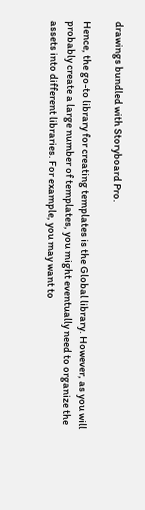drawings bundled with Storyboard Pro.

Hence, the go-to library for creating templates is the Global library. However, as you will probably create a large number of templates, you might eventually need to organize the assets into different libraries. For example, you may want to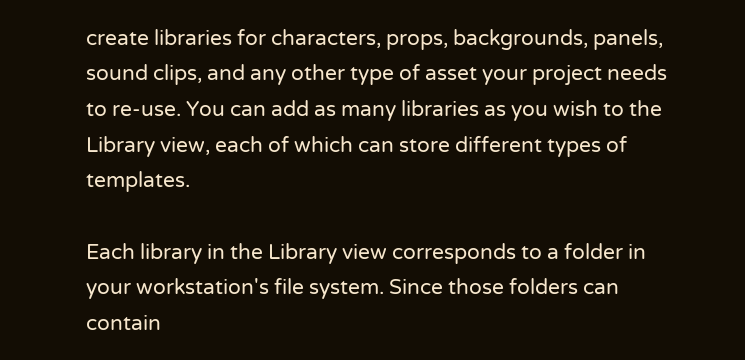create libraries for characters, props, backgrounds, panels, sound clips, and any other type of asset your project needs to re-use. You can add as many libraries as you wish to the Library view, each of which can store different types of templates.

Each library in the Library view corresponds to a folder in your workstation's file system. Since those folders can contain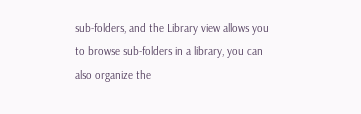sub-folders, and the Library view allows you to browse sub-folders in a library, you can also organize the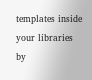templates inside your libraries by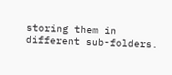storing them in different sub-folders.